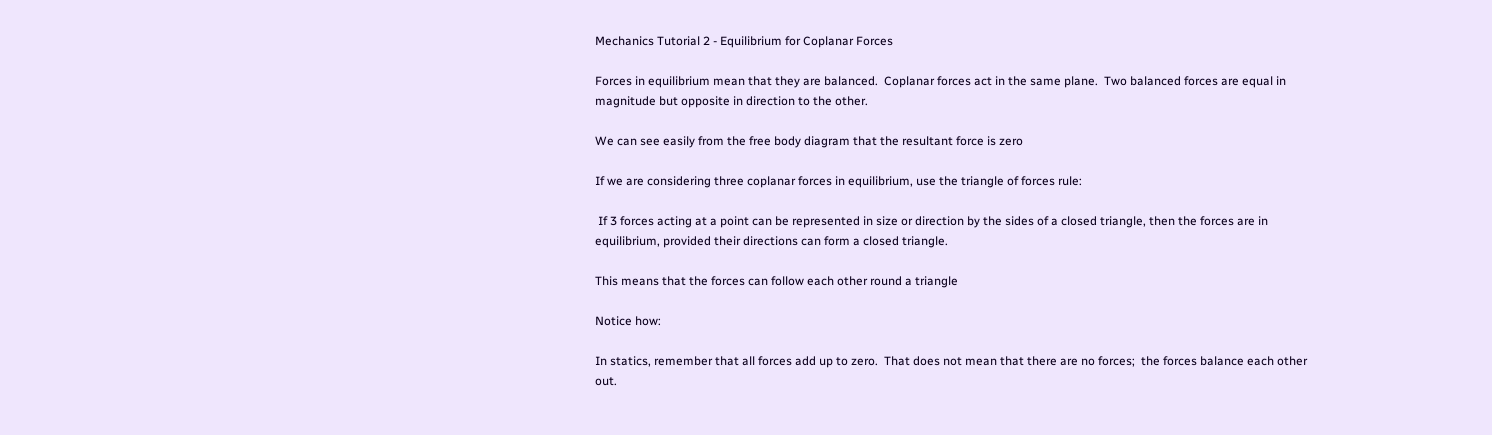Mechanics Tutorial 2 - Equilibrium for Coplanar Forces

Forces in equilibrium mean that they are balanced.  Coplanar forces act in the same plane.  Two balanced forces are equal in magnitude but opposite in direction to the other.

We can see easily from the free body diagram that the resultant force is zero

If we are considering three coplanar forces in equilibrium, use the triangle of forces rule:

 If 3 forces acting at a point can be represented in size or direction by the sides of a closed triangle, then the forces are in equilibrium, provided their directions can form a closed triangle.

This means that the forces can follow each other round a triangle

Notice how:

In statics, remember that all forces add up to zero.  That does not mean that there are no forces;  the forces balance each other out.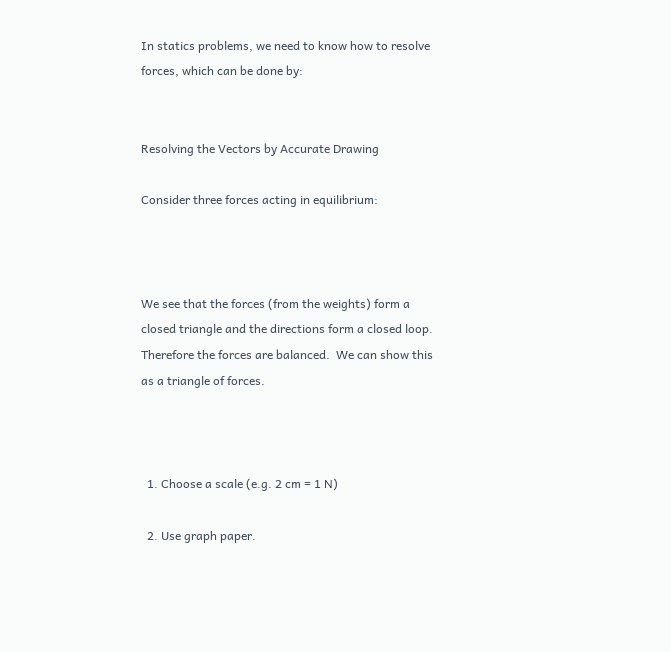In statics problems, we need to know how to resolve forces, which can be done by:


Resolving the Vectors by Accurate Drawing

Consider three forces acting in equilibrium:



We see that the forces (from the weights) form a closed triangle and the directions form a closed loop.  Therefore the forces are balanced.  We can show this as a triangle of forces.



  1. Choose a scale (e.g. 2 cm = 1 N)

  2. Use graph paper.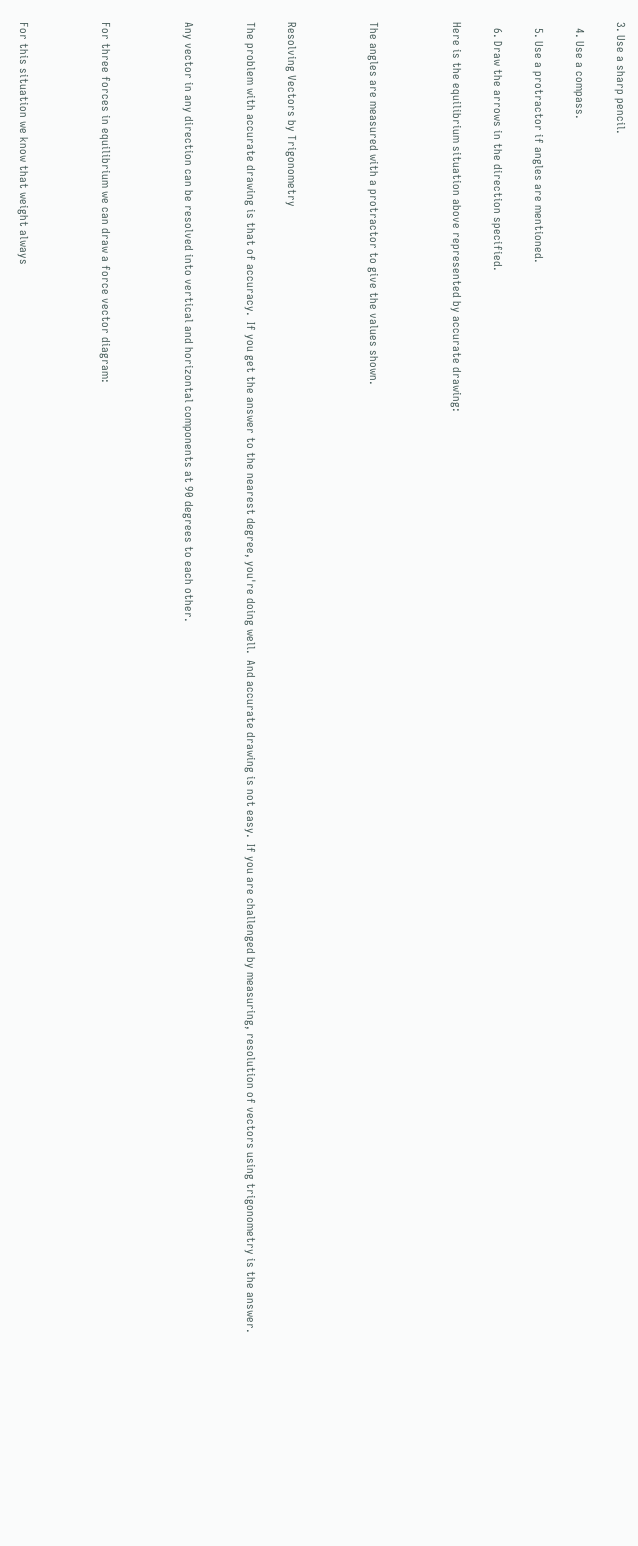3. Use a sharp pencil.

  4. Use a compass.

  5. Use a protractor if angles are mentioned.

  6. Draw the arrows in the direction specified.

Here is the equilibrium situation above represented by accurate drawing:



The angles are measured with a protractor to give the values shown.



Resolving Vectors by Trigonometry

The problem with accurate drawing is that of accuracy.  If you get the answer to the nearest degree, you're doing well.  And accurate drawing is not easy.  If you are challenged by measuring, resolution of vectors using trigonometry is the answer.


Any vector in any direction can be resolved into vertical and horizontal components at 90 degrees to each other.



For three forces in equilibrium we can draw a force vector diagram:



For this situation we know that weight always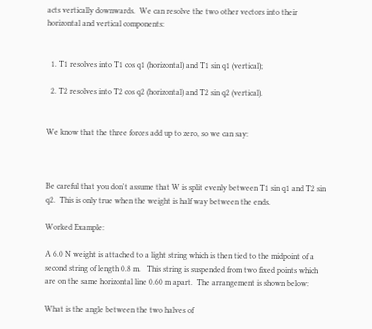acts vertically downwards.  We can resolve the two other vectors into their horizontal and vertical components:


  1. T1 resolves into T1 cos q1 (horizontal) and T1 sin q1 (vertical);

  2. T2 resolves into T2 cos q2 (horizontal) and T2 sin q2 (vertical).


We know that the three forces add up to zero, so we can say:



Be careful that you don't assume that W is split evenly between T1 sin q1 and T2 sin q2.  This is only true when the weight is half way between the ends.

Worked Example:

A 6.0 N weight is attached to a light string which is then tied to the midpoint of a second string of length 0.8 m.   This string is suspended from two fixed points which are on the same horizontal line 0.60 m apart.  The arrangement is shown below:

What is the angle between the two halves of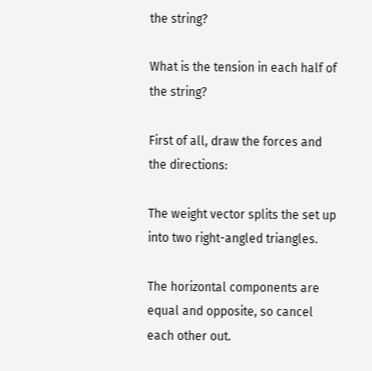the string?

What is the tension in each half of the string?

First of all, draw the forces and the directions:

The weight vector splits the set up into two right-angled triangles.

The horizontal components are equal and opposite, so cancel each other out.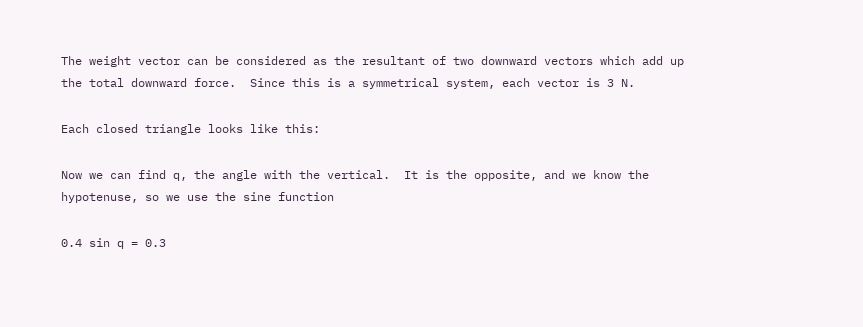The weight vector can be considered as the resultant of two downward vectors which add up the total downward force.  Since this is a symmetrical system, each vector is 3 N.

Each closed triangle looks like this:

Now we can find q, the angle with the vertical.  It is the opposite, and we know the hypotenuse, so we use the sine function

0.4 sin q = 0.3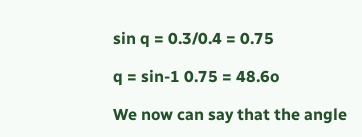sin q = 0.3/0.4 = 0.75

q = sin-1 0.75 = 48.6o

We now can say that the angle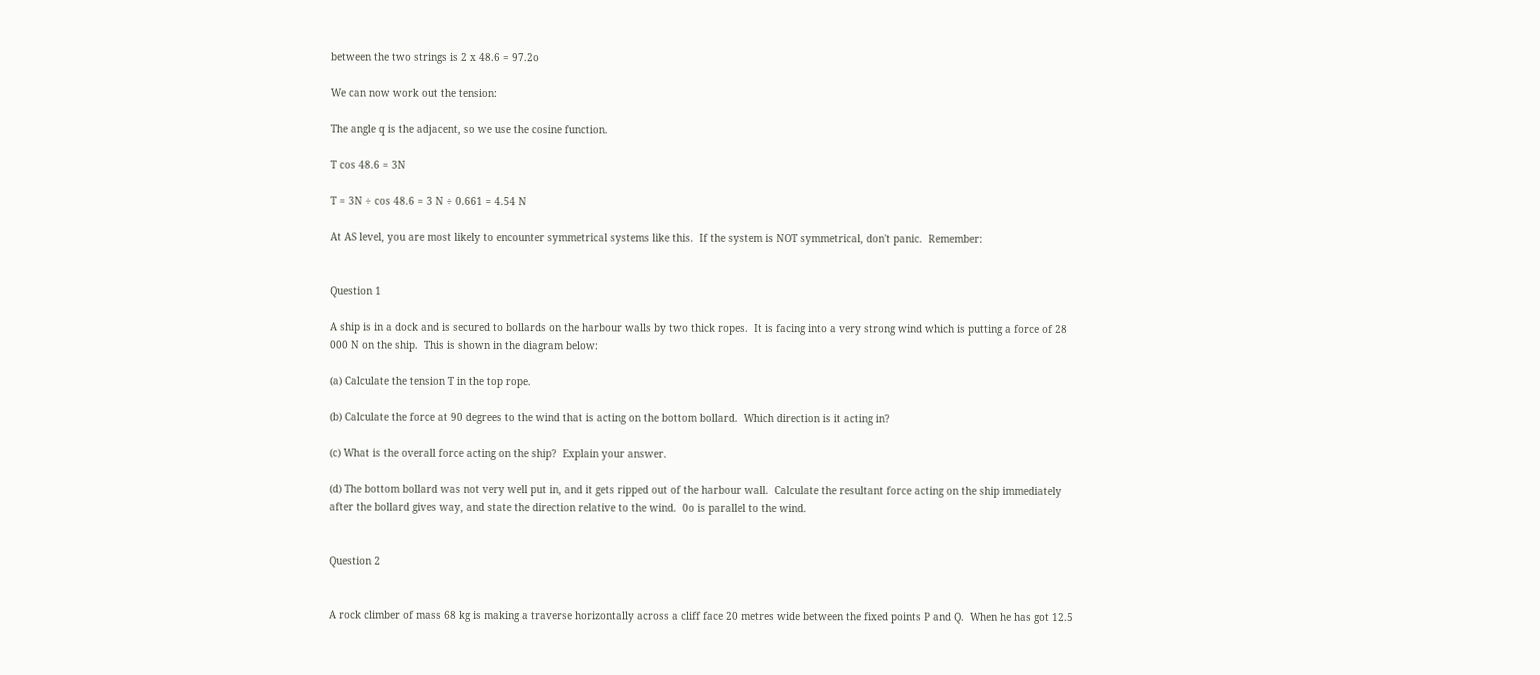between the two strings is 2 x 48.6 = 97.2o

We can now work out the tension:

The angle q is the adjacent, so we use the cosine function.

T cos 48.6 = 3N

T = 3N ÷ cos 48.6 = 3 N ÷ 0.661 = 4.54 N

At AS level, you are most likely to encounter symmetrical systems like this.  If the system is NOT symmetrical, don't panic.  Remember:


Question 1

A ship is in a dock and is secured to bollards on the harbour walls by two thick ropes.  It is facing into a very strong wind which is putting a force of 28 000 N on the ship.  This is shown in the diagram below:

(a) Calculate the tension T in the top rope.

(b) Calculate the force at 90 degrees to the wind that is acting on the bottom bollard.  Which direction is it acting in?

(c) What is the overall force acting on the ship?  Explain your answer.

(d) The bottom bollard was not very well put in, and it gets ripped out of the harbour wall.  Calculate the resultant force acting on the ship immediately after the bollard gives way, and state the direction relative to the wind.  0o is parallel to the wind.


Question 2


A rock climber of mass 68 kg is making a traverse horizontally across a cliff face 20 metres wide between the fixed points P and Q.  When he has got 12.5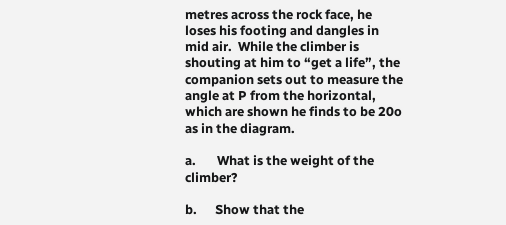metres across the rock face, he loses his footing and dangles in mid air.  While the climber is shouting at him to “get a life”, the companion sets out to measure the angle at P from the horizontal, which are shown he finds to be 20o as in the diagram.

a.       What is the weight of the climber?

b.      Show that the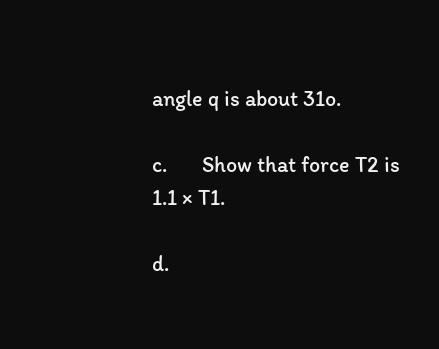angle q is about 31o.

c.       Show that force T2 is 1.1 × T1.

d.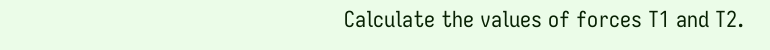Calculate the values of forces T1 and T2.